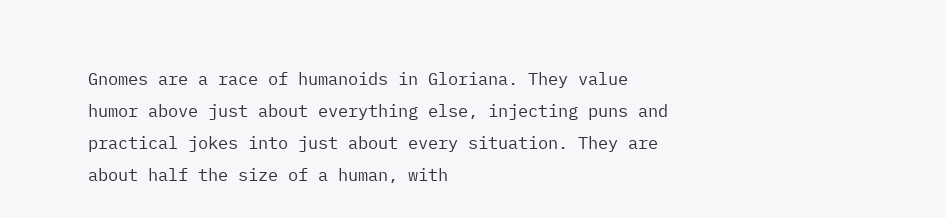Gnomes are a race of humanoids in Gloriana. They value humor above just about everything else, injecting puns and practical jokes into just about every situation. They are about half the size of a human, with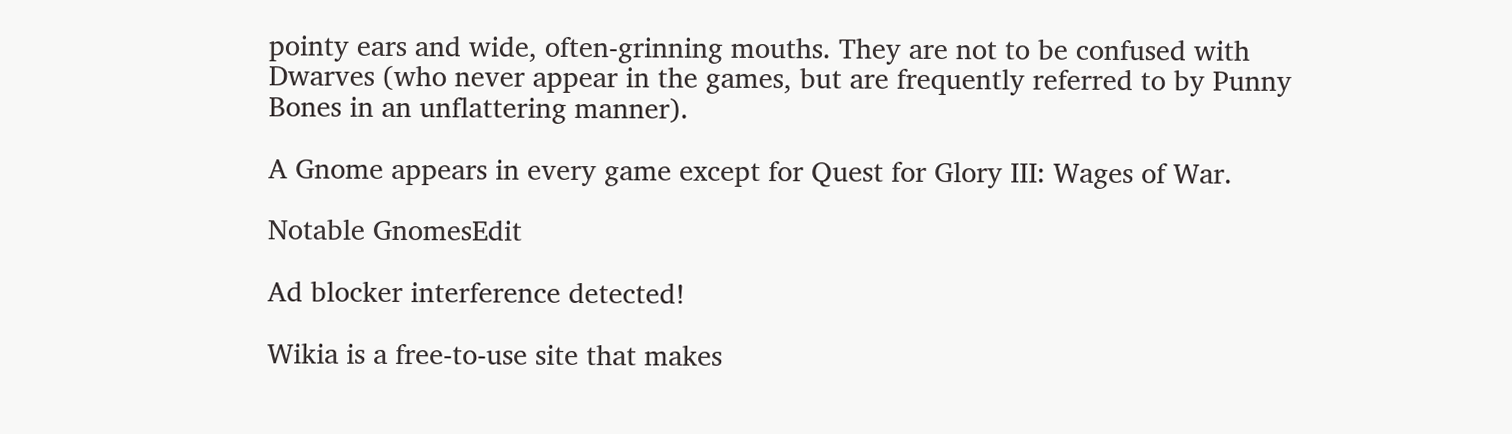pointy ears and wide, often-grinning mouths. They are not to be confused with Dwarves (who never appear in the games, but are frequently referred to by Punny Bones in an unflattering manner).

A Gnome appears in every game except for Quest for Glory III: Wages of War.

Notable GnomesEdit

Ad blocker interference detected!

Wikia is a free-to-use site that makes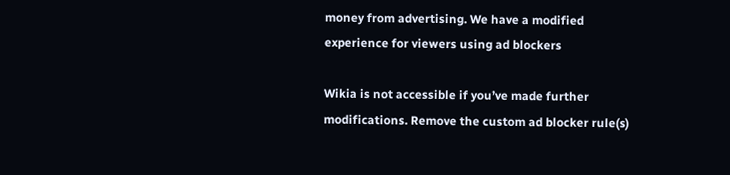money from advertising. We have a modified experience for viewers using ad blockers

Wikia is not accessible if you’ve made further modifications. Remove the custom ad blocker rule(s)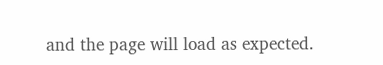and the page will load as expected.